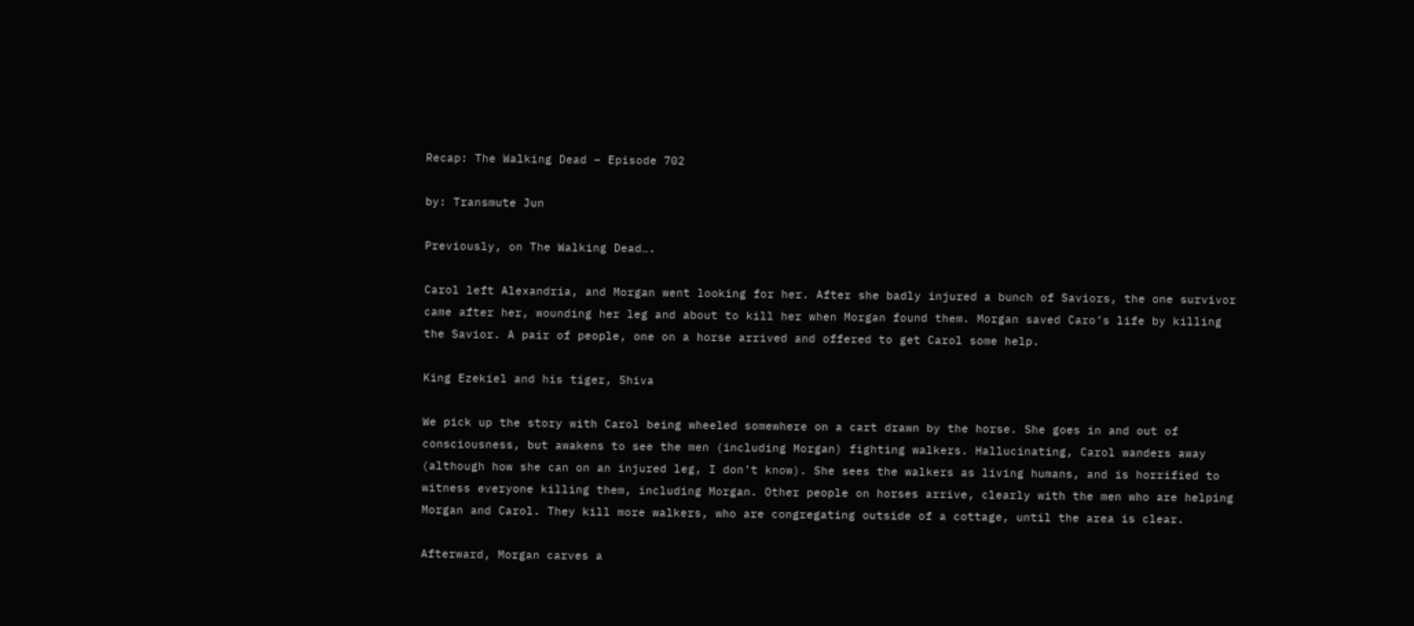Recap: The Walking Dead – Episode 702

by: Transmute Jun

Previously, on The Walking Dead….

Carol left Alexandria, and Morgan went looking for her. After she badly injured a bunch of Saviors, the one survivor came after her, wounding her leg and about to kill her when Morgan found them. Morgan saved Caro’s life by killing the Savior. A pair of people, one on a horse arrived and offered to get Carol some help.

King Ezekiel and his tiger, Shiva

We pick up the story with Carol being wheeled somewhere on a cart drawn by the horse. She goes in and out of consciousness, but awakens to see the men (including Morgan) fighting walkers. Hallucinating, Carol wanders away (although how she can on an injured leg, I don’t know). She sees the walkers as living humans, and is horrified to witness everyone killing them, including Morgan. Other people on horses arrive, clearly with the men who are helping Morgan and Carol. They kill more walkers, who are congregating outside of a cottage, until the area is clear.

Afterward, Morgan carves a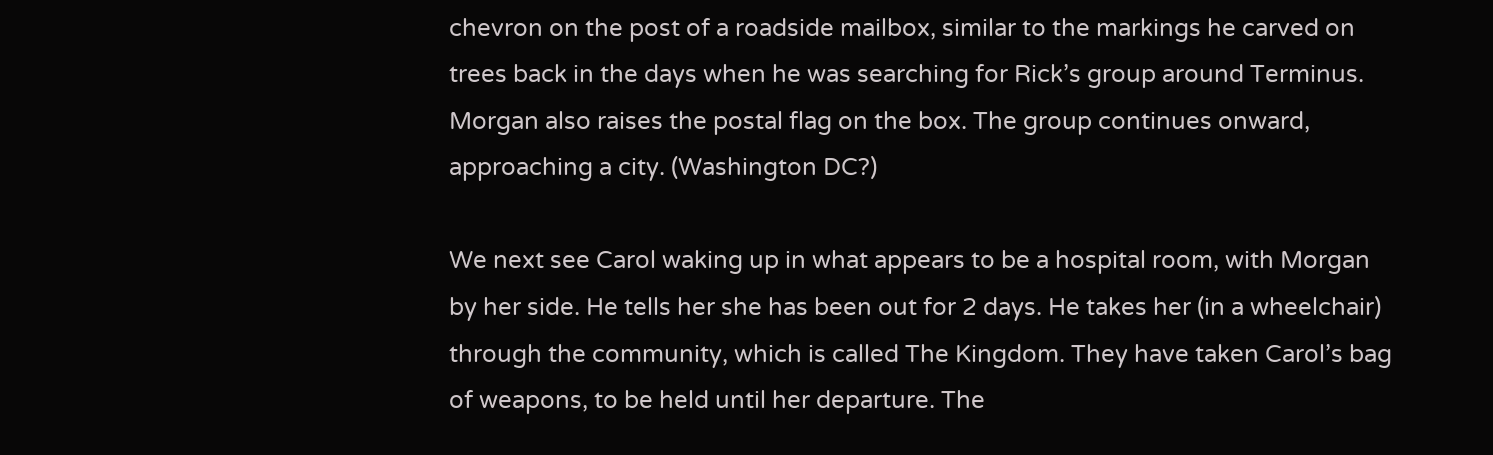chevron on the post of a roadside mailbox, similar to the markings he carved on trees back in the days when he was searching for Rick’s group around Terminus. Morgan also raises the postal flag on the box. The group continues onward, approaching a city. (Washington DC?)

We next see Carol waking up in what appears to be a hospital room, with Morgan by her side. He tells her she has been out for 2 days. He takes her (in a wheelchair) through the community, which is called The Kingdom. They have taken Carol’s bag of weapons, to be held until her departure. The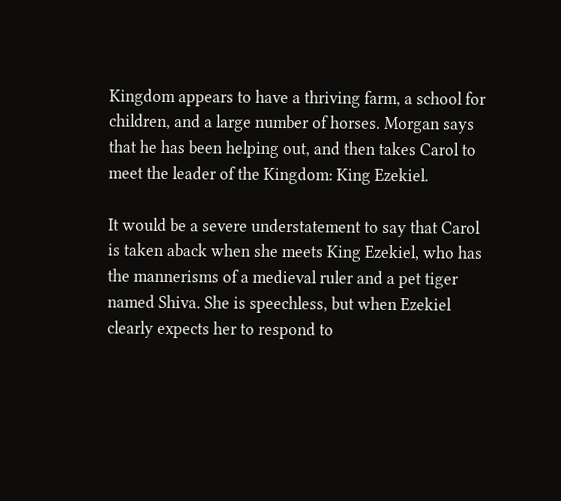Kingdom appears to have a thriving farm, a school for children, and a large number of horses. Morgan says that he has been helping out, and then takes Carol to meet the leader of the Kingdom: King Ezekiel.

It would be a severe understatement to say that Carol is taken aback when she meets King Ezekiel, who has the mannerisms of a medieval ruler and a pet tiger named Shiva. She is speechless, but when Ezekiel clearly expects her to respond to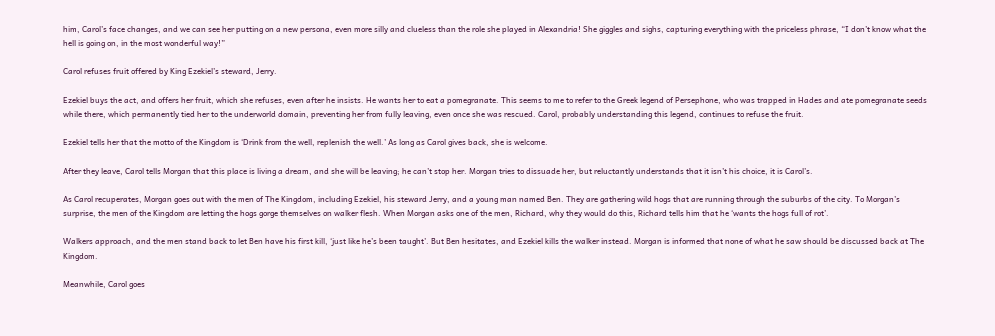him, Carol’s face changes, and we can see her putting on a new persona, even more silly and clueless than the role she played in Alexandria! She giggles and sighs, capturing everything with the priceless phrase, “I don’t know what the hell is going on, in the most wonderful way!”

Carol refuses fruit offered by King Ezekiel’s steward, Jerry.

Ezekiel buys the act, and offers her fruit, which she refuses, even after he insists. He wants her to eat a pomegranate. This seems to me to refer to the Greek legend of Persephone, who was trapped in Hades and ate pomegranate seeds while there, which permanently tied her to the underworld domain, preventing her from fully leaving, even once she was rescued. Carol, probably understanding this legend, continues to refuse the fruit.

Ezekiel tells her that the motto of the Kingdom is ‘Drink from the well, replenish the well.’ As long as Carol gives back, she is welcome.

After they leave, Carol tells Morgan that this place is living a dream, and she will be leaving; he can’t stop her. Morgan tries to dissuade her, but reluctantly understands that it isn’t his choice, it is Carol’s.

As Carol recuperates, Morgan goes out with the men of The Kingdom, including Ezekiel, his steward Jerry, and a young man named Ben. They are gathering wild hogs that are running through the suburbs of the city. To Morgan’s surprise, the men of the Kingdom are letting the hogs gorge themselves on walker flesh. When Morgan asks one of the men, Richard, why they would do this, Richard tells him that he ‘wants the hogs full of rot’.

Walkers approach, and the men stand back to let Ben have his first kill, ‘just like he’s been taught’. But Ben hesitates, and Ezekiel kills the walker instead. Morgan is informed that none of what he saw should be discussed back at The Kingdom.

Meanwhile, Carol goes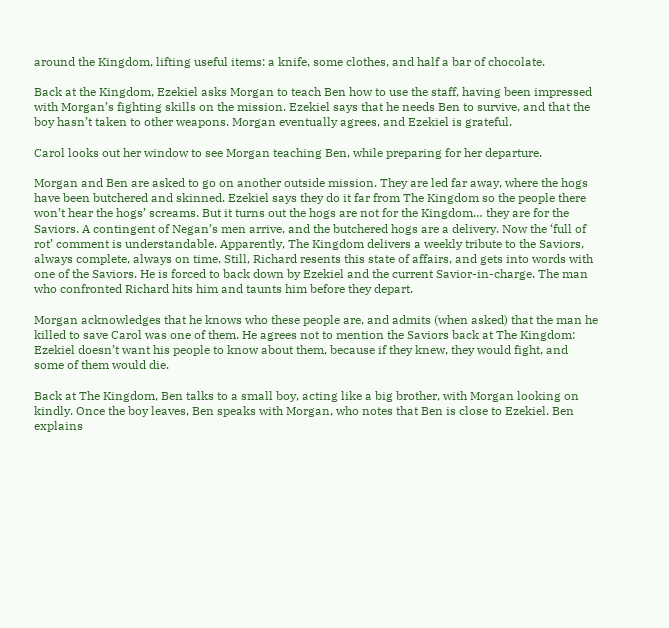around the Kingdom, lifting useful items: a knife, some clothes, and half a bar of chocolate.

Back at the Kingdom, Ezekiel asks Morgan to teach Ben how to use the staff, having been impressed with Morgan’s fighting skills on the mission. Ezekiel says that he needs Ben to survive, and that the boy hasn’t taken to other weapons. Morgan eventually agrees, and Ezekiel is grateful.

Carol looks out her window to see Morgan teaching Ben, while preparing for her departure.

Morgan and Ben are asked to go on another outside mission. They are led far away, where the hogs have been butchered and skinned. Ezekiel says they do it far from The Kingdom so the people there won’t hear the hogs’ screams. But it turns out the hogs are not for the Kingdom… they are for the Saviors. A contingent of Negan’s men arrive, and the butchered hogs are a delivery. Now the ‘full of rot’ comment is understandable. Apparently, The Kingdom delivers a weekly tribute to the Saviors, always complete, always on time. Still, Richard resents this state of affairs, and gets into words with one of the Saviors. He is forced to back down by Ezekiel and the current Savior-in-charge. The man who confronted Richard hits him and taunts him before they depart.

Morgan acknowledges that he knows who these people are, and admits (when asked) that the man he killed to save Carol was one of them. He agrees not to mention the Saviors back at The Kingdom: Ezekiel doesn’t want his people to know about them, because if they knew, they would fight, and some of them would die.

Back at The Kingdom, Ben talks to a small boy, acting like a big brother, with Morgan looking on kindly. Once the boy leaves, Ben speaks with Morgan, who notes that Ben is close to Ezekiel. Ben explains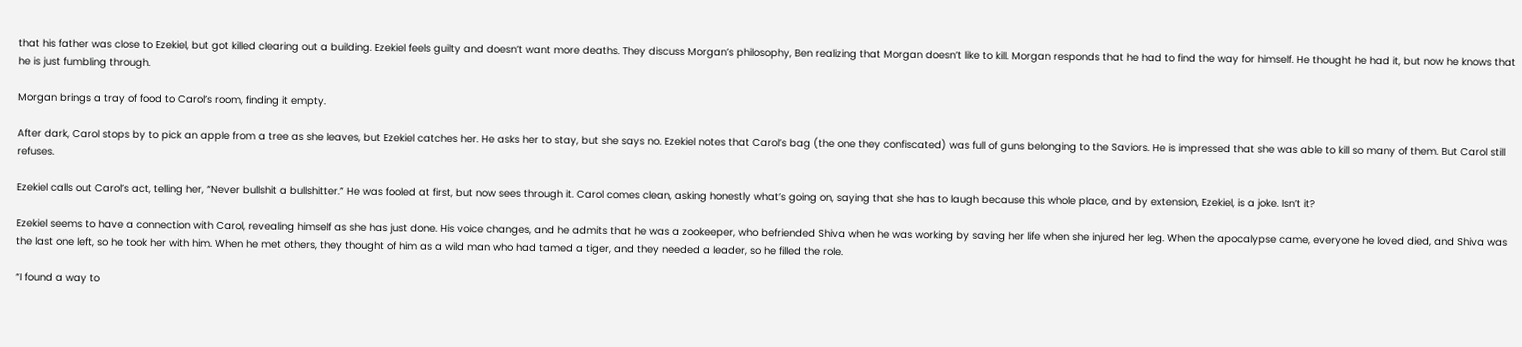that his father was close to Ezekiel, but got killed clearing out a building. Ezekiel feels guilty and doesn’t want more deaths. They discuss Morgan’s philosophy, Ben realizing that Morgan doesn’t like to kill. Morgan responds that he had to find the way for himself. He thought he had it, but now he knows that he is just fumbling through.

Morgan brings a tray of food to Carol’s room, finding it empty.

After dark, Carol stops by to pick an apple from a tree as she leaves, but Ezekiel catches her. He asks her to stay, but she says no. Ezekiel notes that Carol’s bag (the one they confiscated) was full of guns belonging to the Saviors. He is impressed that she was able to kill so many of them. But Carol still refuses.

Ezekiel calls out Carol’s act, telling her, “Never bullshit a bullshitter.” He was fooled at first, but now sees through it. Carol comes clean, asking honestly what’s going on, saying that she has to laugh because this whole place, and by extension, Ezekiel, is a joke. Isn’t it?

Ezekiel seems to have a connection with Carol, revealing himself as she has just done. His voice changes, and he admits that he was a zookeeper, who befriended Shiva when he was working by saving her life when she injured her leg. When the apocalypse came, everyone he loved died, and Shiva was the last one left, so he took her with him. When he met others, they thought of him as a wild man who had tamed a tiger, and they needed a leader, so he filled the role.

“I found a way to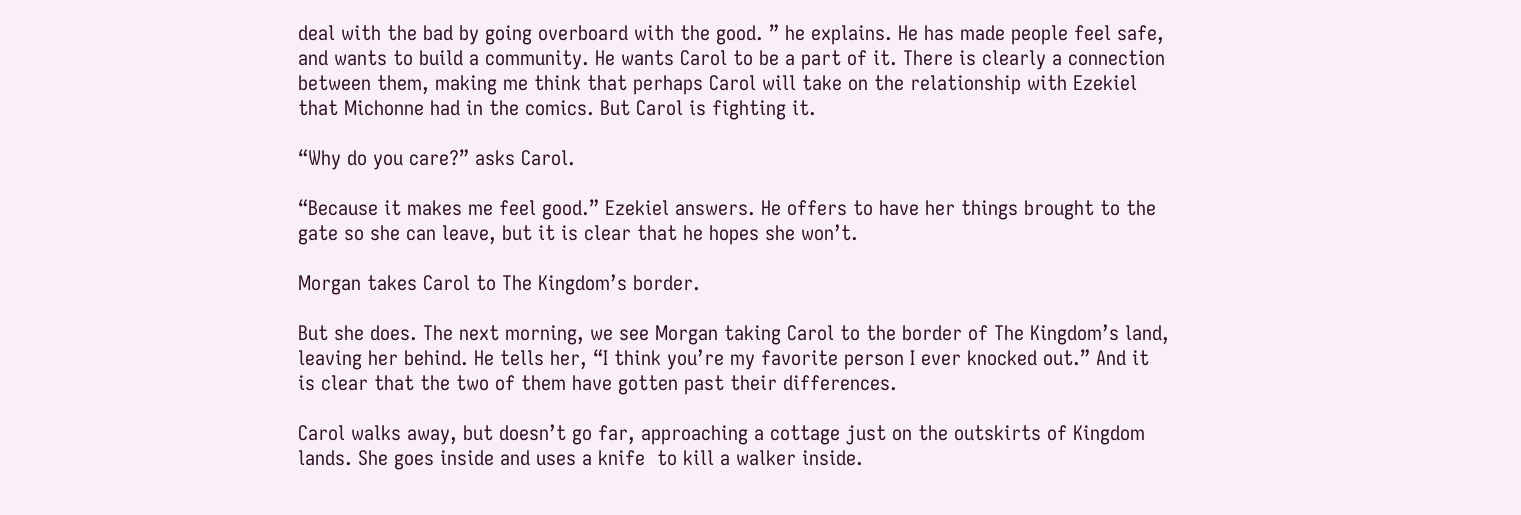deal with the bad by going overboard with the good. ” he explains. He has made people feel safe, and wants to build a community. He wants Carol to be a part of it. There is clearly a connection between them, making me think that perhaps Carol will take on the relationship with Ezekiel that Michonne had in the comics. But Carol is fighting it.

“Why do you care?” asks Carol.

“Because it makes me feel good.” Ezekiel answers. He offers to have her things brought to the gate so she can leave, but it is clear that he hopes she won’t.

Morgan takes Carol to The Kingdom’s border.

But she does. The next morning, we see Morgan taking Carol to the border of The Kingdom’s land, leaving her behind. He tells her, “I think you’re my favorite person I ever knocked out.” And it is clear that the two of them have gotten past their differences.

Carol walks away, but doesn’t go far, approaching a cottage just on the outskirts of Kingdom lands. She goes inside and uses a knife  to kill a walker inside.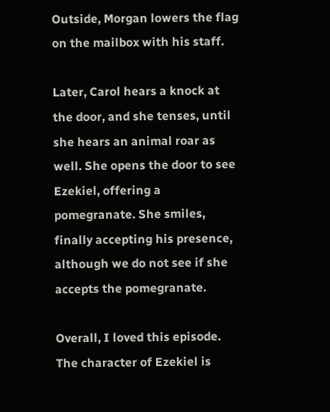Outside, Morgan lowers the flag on the mailbox with his staff.

Later, Carol hears a knock at the door, and she tenses, until she hears an animal roar as well. She opens the door to see Ezekiel, offering a pomegranate. She smiles, finally accepting his presence, although we do not see if she accepts the pomegranate.

Overall, I loved this episode. The character of Ezekiel is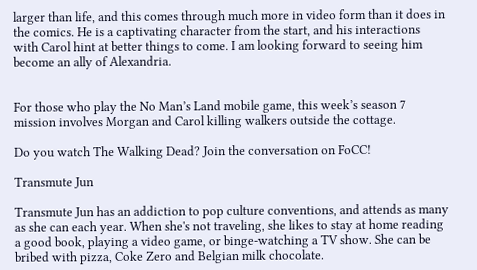larger than life, and this comes through much more in video form than it does in the comics. He is a captivating character from the start, and his interactions with Carol hint at better things to come. I am looking forward to seeing him become an ally of Alexandria.


For those who play the No Man’s Land mobile game, this week’s season 7 mission involves Morgan and Carol killing walkers outside the cottage.

Do you watch The Walking Dead? Join the conversation on FoCC!

Transmute Jun

Transmute Jun has an addiction to pop culture conventions, and attends as many as she can each year. When she's not traveling, she likes to stay at home reading a good book, playing a video game, or binge-watching a TV show. She can be bribed with pizza, Coke Zero and Belgian milk chocolate.